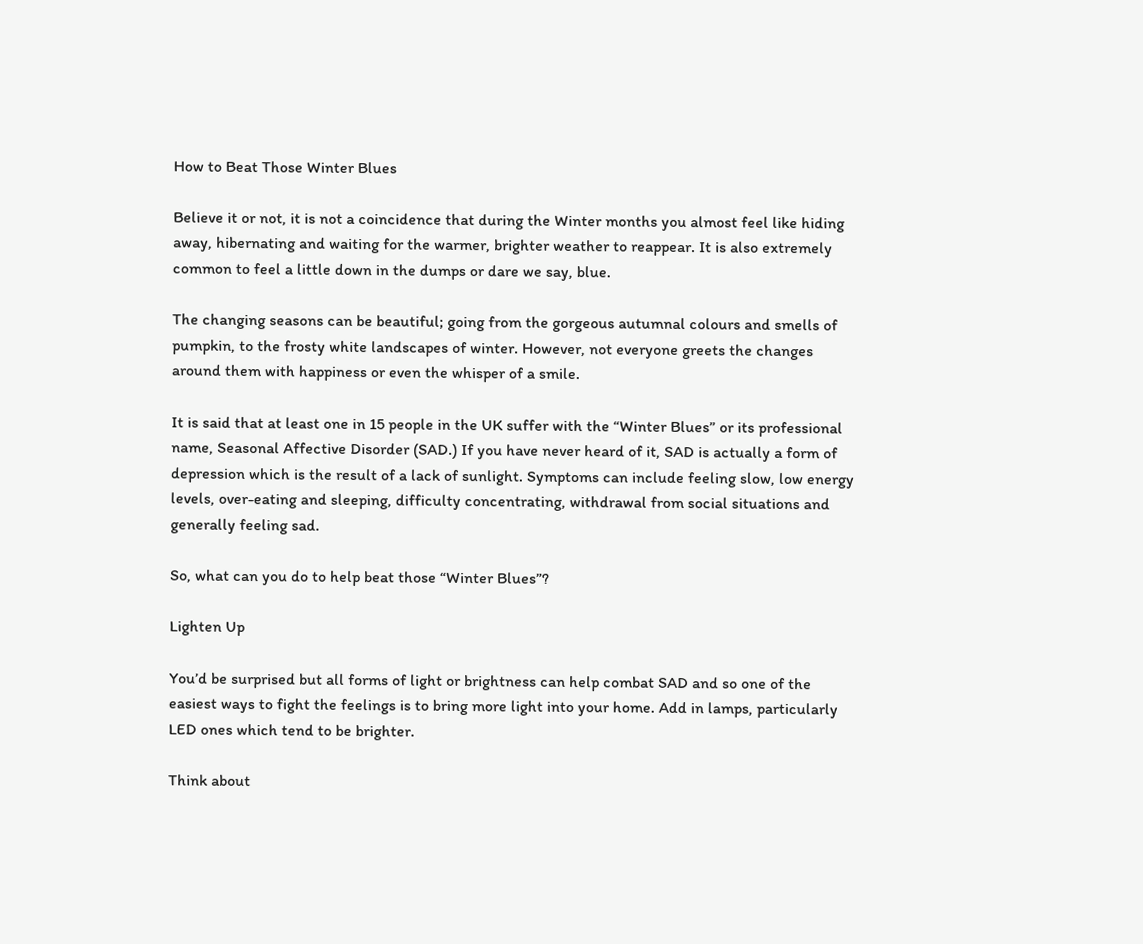How to Beat Those Winter Blues

Believe it or not, it is not a coincidence that during the Winter months you almost feel like hiding away, hibernating and waiting for the warmer, brighter weather to reappear. It is also extremely common to feel a little down in the dumps or dare we say, blue.

The changing seasons can be beautiful; going from the gorgeous autumnal colours and smells of pumpkin, to the frosty white landscapes of winter. However, not everyone greets the changes around them with happiness or even the whisper of a smile.

It is said that at least one in 15 people in the UK suffer with the “Winter Blues” or its professional name, Seasonal Affective Disorder (SAD.) If you have never heard of it, SAD is actually a form of depression which is the result of a lack of sunlight. Symptoms can include feeling slow, low energy levels, over-eating and sleeping, difficulty concentrating, withdrawal from social situations and generally feeling sad.

So, what can you do to help beat those “Winter Blues”?

Lighten Up

You’d be surprised but all forms of light or brightness can help combat SAD and so one of the easiest ways to fight the feelings is to bring more light into your home. Add in lamps, particularly LED ones which tend to be brighter.

Think about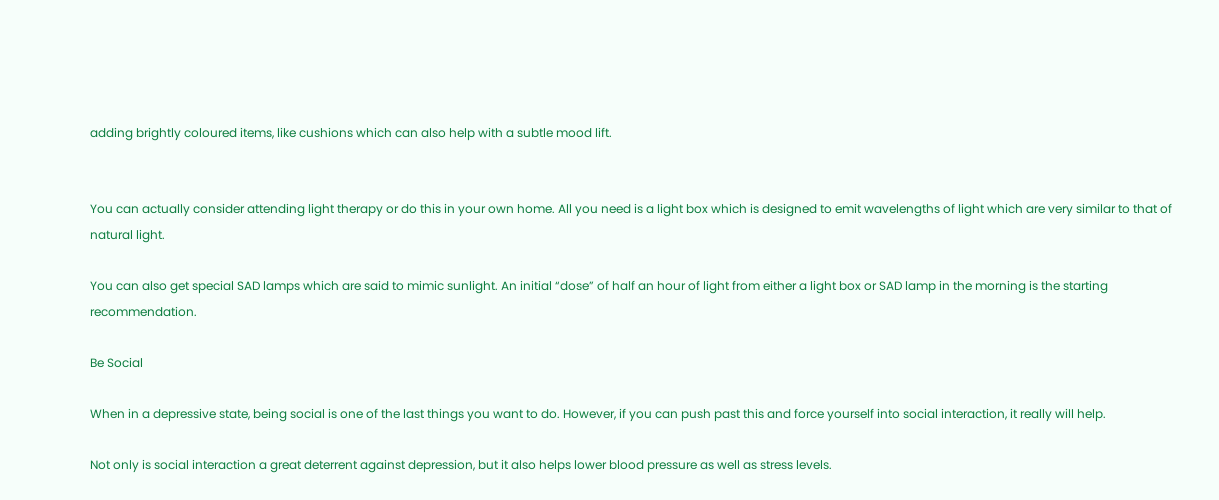adding brightly coloured items, like cushions which can also help with a subtle mood lift.


You can actually consider attending light therapy or do this in your own home. All you need is a light box which is designed to emit wavelengths of light which are very similar to that of natural light.

You can also get special SAD lamps which are said to mimic sunlight. An initial “dose” of half an hour of light from either a light box or SAD lamp in the morning is the starting recommendation.

Be Social

When in a depressive state, being social is one of the last things you want to do. However, if you can push past this and force yourself into social interaction, it really will help.

Not only is social interaction a great deterrent against depression, but it also helps lower blood pressure as well as stress levels.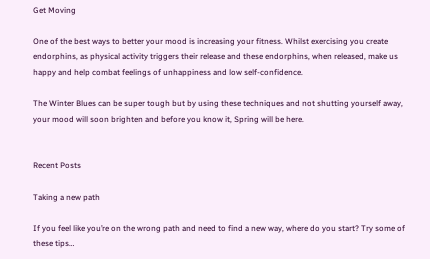Get Moving

One of the best ways to better your mood is increasing your fitness. Whilst exercising you create endorphins, as physical activity triggers their release and these endorphins, when released, make us happy and help combat feelings of unhappiness and low self-confidence.

The Winter Blues can be super tough but by using these techniques and not shutting yourself away, your mood will soon brighten and before you know it, Spring will be here.


Recent Posts

Taking a new path

If you feel like you’re on the wrong path and need to find a new way, where do you start? Try some of these tips…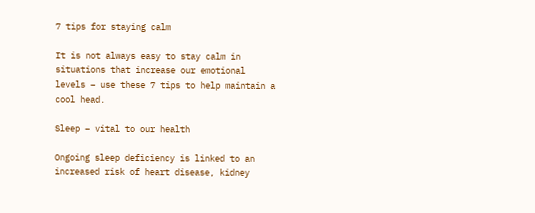7 tips for staying calm

It is not always easy to stay calm in situations that increase our emotional levels – use these 7 tips to help maintain a cool head.

Sleep – vital to our health

Ongoing sleep deficiency is linked to an increased risk of heart disease, kidney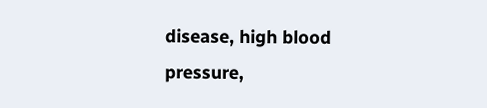disease, high blood pressure,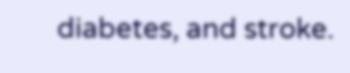diabetes, and stroke.